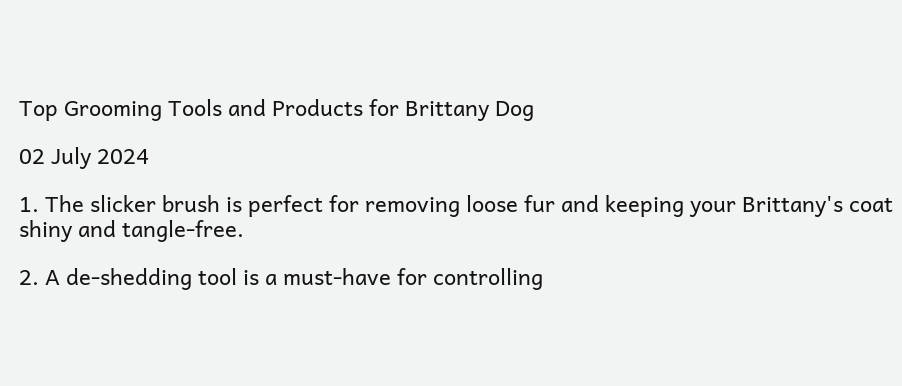Top Grooming Tools and Products for Brittany Dog

02 July 2024

1. The slicker brush is perfect for removing loose fur and keeping your Brittany's coat shiny and tangle-free.

2. A de-shedding tool is a must-have for controlling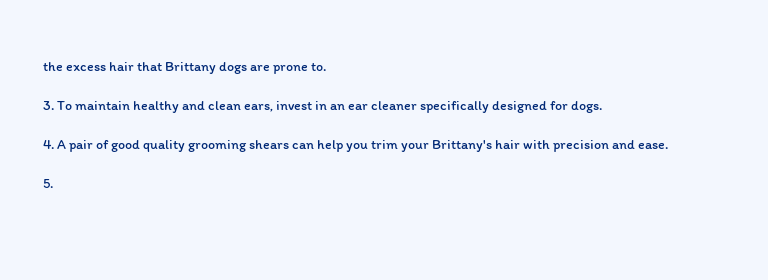the excess hair that Brittany dogs are prone to.

3. To maintain healthy and clean ears, invest in an ear cleaner specifically designed for dogs.

4. A pair of good quality grooming shears can help you trim your Brittany's hair with precision and ease.

5.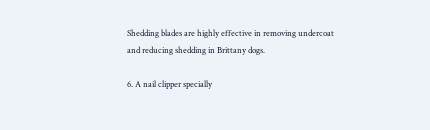Shedding blades are highly effective in removing undercoat and reducing shedding in Brittany dogs.

6. A nail clipper specially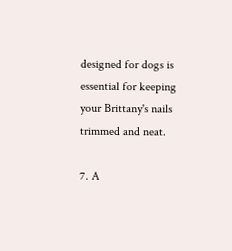designed for dogs is essential for keeping your Brittany's nails trimmed and neat.

7. A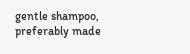gentle shampoo, preferably made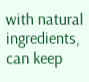with natural ingredients, can keep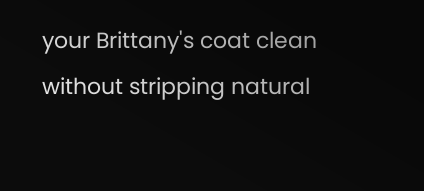your Brittany's coat clean without stripping natural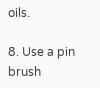oils.

8. Use a pin brush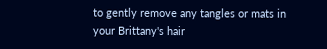to gently remove any tangles or mats in your Brittany's hair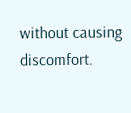without causing discomfort.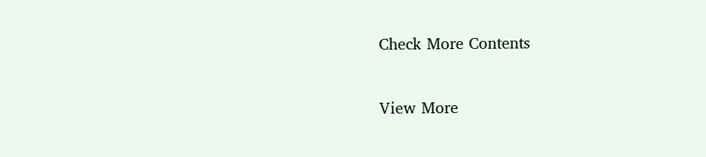Check More Contents

View More